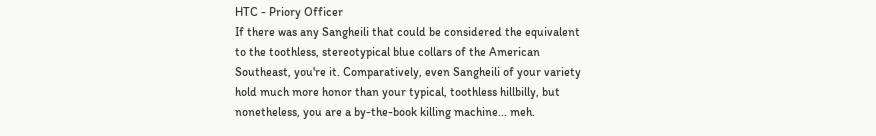HTC - Priory Officer
If there was any Sangheili that could be considered the equivalent to the toothless, stereotypical blue collars of the American Southeast, you're it. Comparatively, even Sangheili of your variety hold much more honor than your typical, toothless hillbilly, but nonetheless, you are a by-the-book killing machine... meh.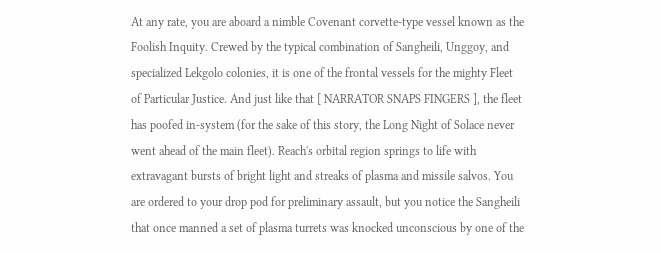At any rate, you are aboard a nimble Covenant corvette-type vessel known as the Foolish Inquity. Crewed by the typical combination of Sangheili, Unggoy, and specialized Lekgolo colonies, it is one of the frontal vessels for the mighty Fleet of Particular Justice. And just like that [ NARRATOR SNAPS FINGERS ], the fleet has poofed in-system (for the sake of this story, the Long Night of Solace never went ahead of the main fleet). Reach's orbital region springs to life with extravagant bursts of bright light and streaks of plasma and missile salvos. You are ordered to your drop pod for preliminary assault, but you notice the Sangheili that once manned a set of plasma turrets was knocked unconscious by one of the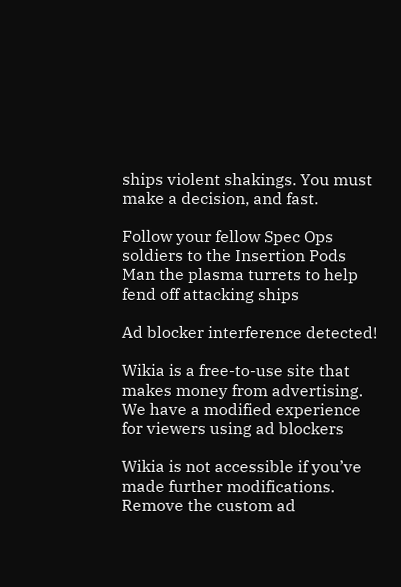ships violent shakings. You must make a decision, and fast.

Follow your fellow Spec Ops soldiers to the Insertion Pods
Man the plasma turrets to help fend off attacking ships

Ad blocker interference detected!

Wikia is a free-to-use site that makes money from advertising. We have a modified experience for viewers using ad blockers

Wikia is not accessible if you’ve made further modifications. Remove the custom ad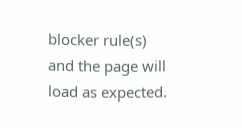blocker rule(s) and the page will load as expected.